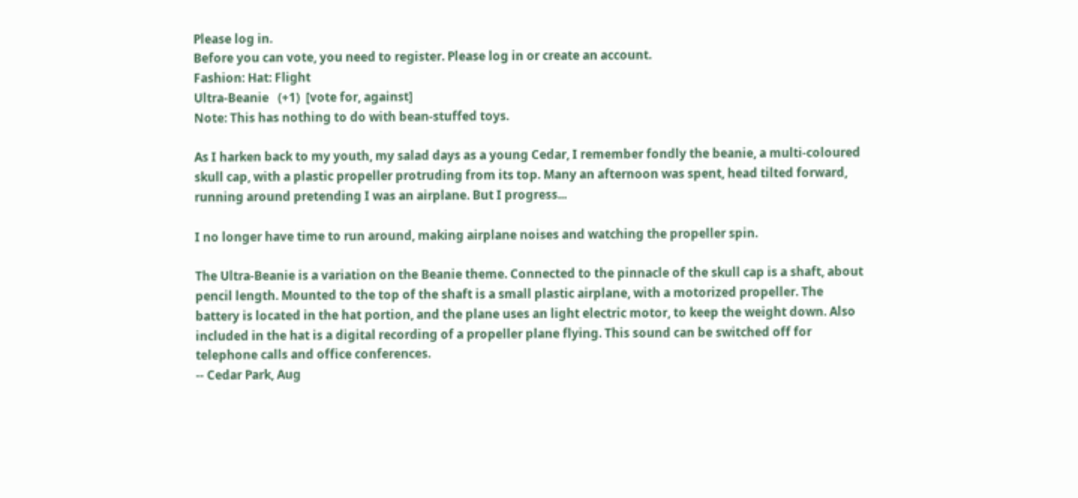Please log in.
Before you can vote, you need to register. Please log in or create an account.
Fashion: Hat: Flight
Ultra-Beanie   (+1)  [vote for, against]
Note: This has nothing to do with bean-stuffed toys.

As I harken back to my youth, my salad days as a young Cedar, I remember fondly the beanie, a multi-coloured skull cap, with a plastic propeller protruding from its top. Many an afternoon was spent, head tilted forward, running around pretending I was an airplane. But I progress...

I no longer have time to run around, making airplane noises and watching the propeller spin.

The Ultra-Beanie is a variation on the Beanie theme. Connected to the pinnacle of the skull cap is a shaft, about pencil length. Mounted to the top of the shaft is a small plastic airplane, with a motorized propeller. The battery is located in the hat portion, and the plane uses an light electric motor, to keep the weight down. Also included in the hat is a digital recording of a propeller plane flying. This sound can be switched off for telephone calls and office conferences.
-- Cedar Park, Aug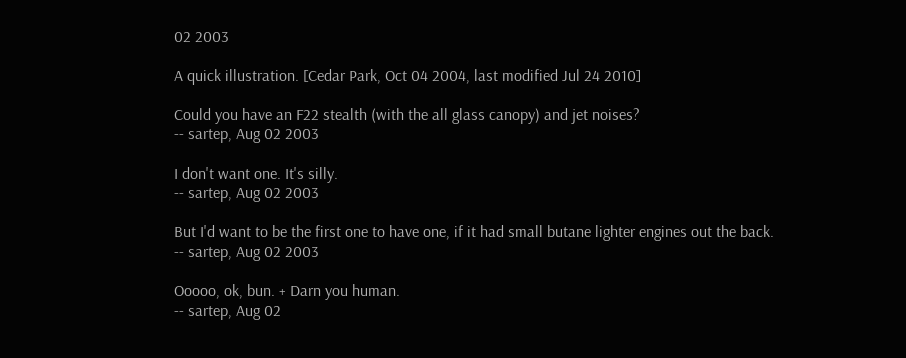02 2003

A quick illustration. [Cedar Park, Oct 04 2004, last modified Jul 24 2010]

Could you have an F22 stealth (with the all glass canopy) and jet noises?
-- sartep, Aug 02 2003

I don't want one. It's silly.
-- sartep, Aug 02 2003

But I'd want to be the first one to have one, if it had small butane lighter engines out the back.
-- sartep, Aug 02 2003

Ooooo, ok, bun. + Darn you human.
-- sartep, Aug 02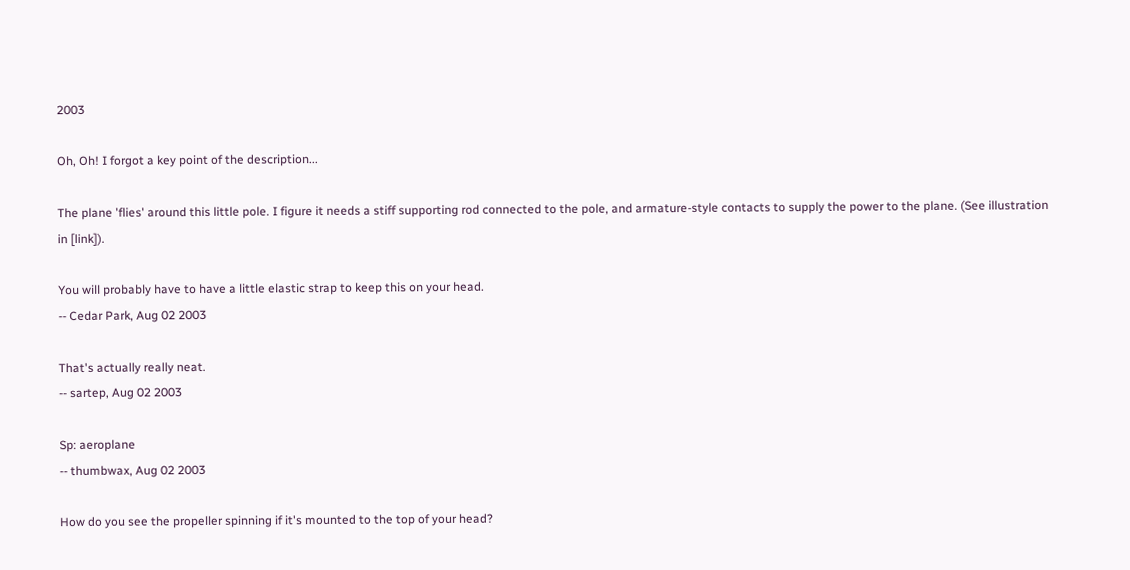2003

Oh, Oh! I forgot a key point of the description...

The plane 'flies' around this little pole. I figure it needs a stiff supporting rod connected to the pole, and armature-style contacts to supply the power to the plane. (See illustration in [link]).

You will probably have to have a little elastic strap to keep this on your head.
-- Cedar Park, Aug 02 2003

That's actually really neat.
-- sartep, Aug 02 2003

Sp: aeroplane
-- thumbwax, Aug 02 2003

How do you see the propeller spinning if it's mounted to the top of your head?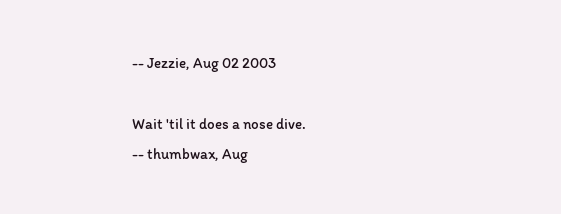-- Jezzie, Aug 02 2003

Wait 'til it does a nose dive.
-- thumbwax, Aug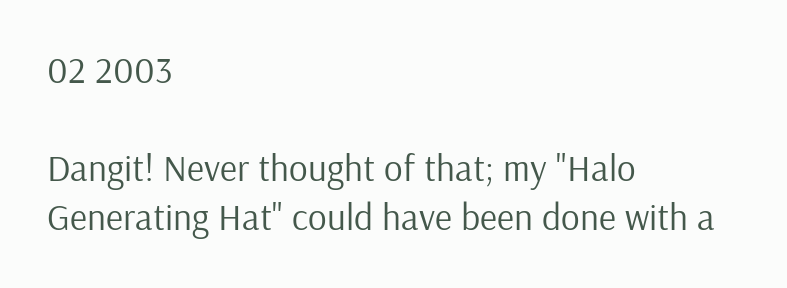02 2003

Dangit! Never thought of that; my "Halo Generating Hat" could have been done with a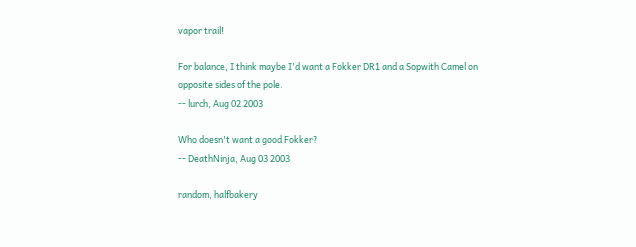vapor trail!

For balance, I think maybe I'd want a Fokker DR1 and a Sopwith Camel on opposite sides of the pole.
-- lurch, Aug 02 2003

Who doesn't want a good Fokker?
-- DeathNinja, Aug 03 2003

random, halfbakery